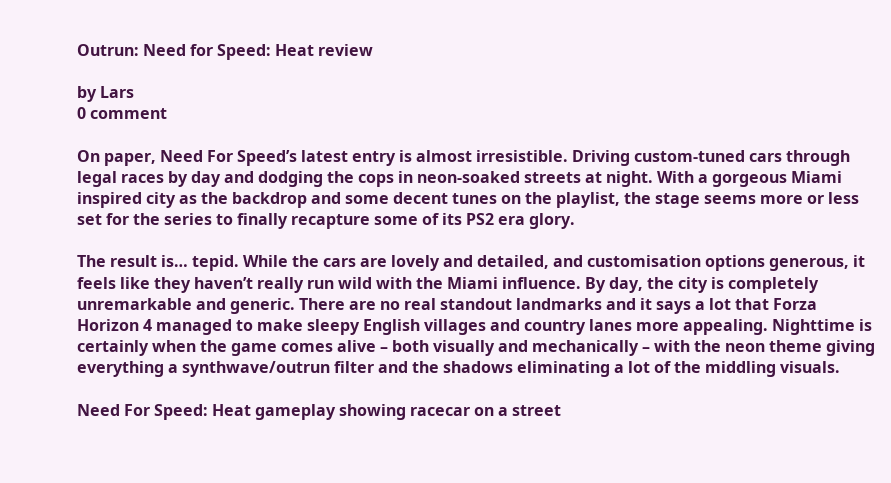Outrun: Need for Speed: Heat review

by Lars
0 comment

On paper, Need For Speed’s latest entry is almost irresistible. Driving custom-tuned cars through legal races by day and dodging the cops in neon-soaked streets at night. With a gorgeous Miami inspired city as the backdrop and some decent tunes on the playlist, the stage seems more or less set for the series to finally recapture some of its PS2 era glory.

The result is… tepid. While the cars are lovely and detailed, and customisation options generous, it feels like they haven’t really run wild with the Miami influence. By day, the city is completely unremarkable and generic. There are no real standout landmarks and it says a lot that Forza Horizon 4 managed to make sleepy English villages and country lanes more appealing. Nighttime is certainly when the game comes alive – both visually and mechanically – with the neon theme giving everything a synthwave/outrun filter and the shadows eliminating a lot of the middling visuals.

Need For Speed: Heat gameplay showing racecar on a street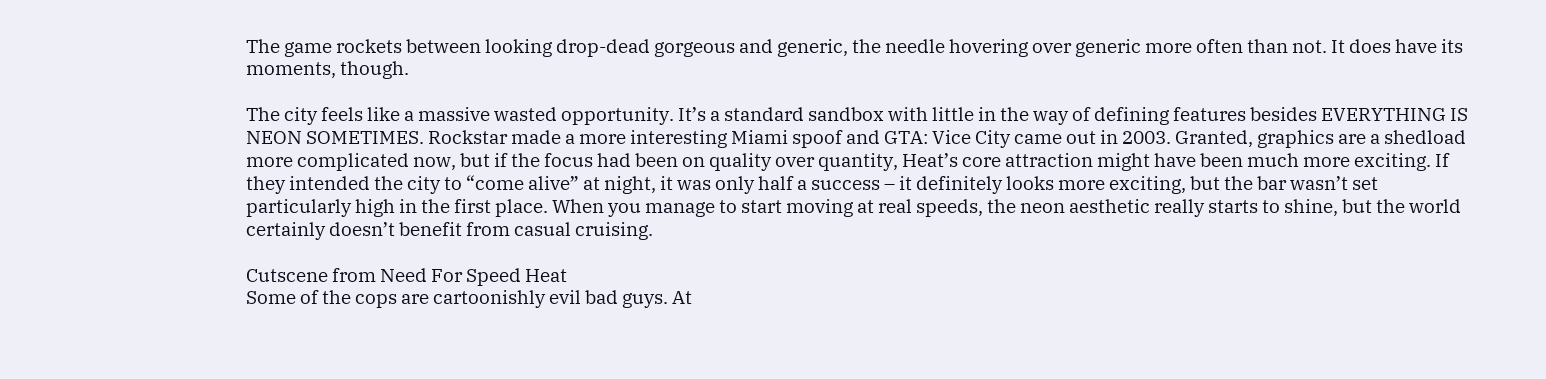The game rockets between looking drop-dead gorgeous and generic, the needle hovering over generic more often than not. It does have its moments, though.

The city feels like a massive wasted opportunity. It’s a standard sandbox with little in the way of defining features besides EVERYTHING IS NEON SOMETIMES. Rockstar made a more interesting Miami spoof and GTA: Vice City came out in 2003. Granted, graphics are a shedload more complicated now, but if the focus had been on quality over quantity, Heat’s core attraction might have been much more exciting. If they intended the city to “come alive” at night, it was only half a success – it definitely looks more exciting, but the bar wasn’t set particularly high in the first place. When you manage to start moving at real speeds, the neon aesthetic really starts to shine, but the world certainly doesn’t benefit from casual cruising.

Cutscene from Need For Speed Heat
Some of the cops are cartoonishly evil bad guys. At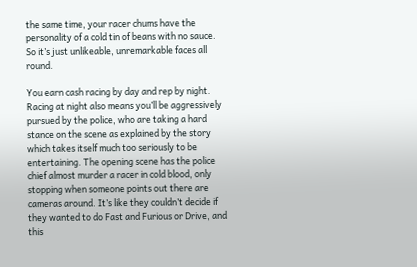the same time, your racer chums have the personality of a cold tin of beans with no sauce. So it’s just unlikeable, unremarkable faces all round.

You earn cash racing by day and rep by night. Racing at night also means you’ll be aggressively pursued by the police, who are taking a hard stance on the scene as explained by the story which takes itself much too seriously to be entertaining. The opening scene has the police chief almost murder a racer in cold blood, only stopping when someone points out there are cameras around. It’s like they couldn’t decide if they wanted to do Fast and Furious or Drive, and this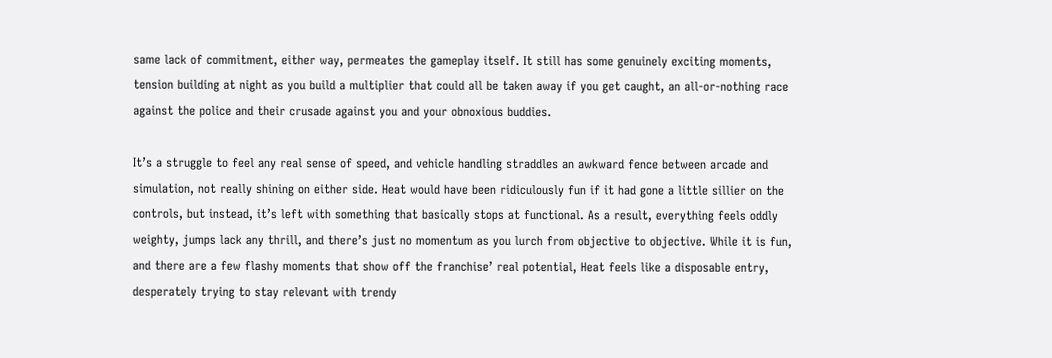same lack of commitment, either way, permeates the gameplay itself. It still has some genuinely exciting moments, tension building at night as you build a multiplier that could all be taken away if you get caught, an all-or-nothing race against the police and their crusade against you and your obnoxious buddies.

It’s a struggle to feel any real sense of speed, and vehicle handling straddles an awkward fence between arcade and simulation, not really shining on either side. Heat would have been ridiculously fun if it had gone a little sillier on the controls, but instead, it’s left with something that basically stops at functional. As a result, everything feels oddly weighty, jumps lack any thrill, and there’s just no momentum as you lurch from objective to objective. While it is fun, and there are a few flashy moments that show off the franchise’ real potential, Heat feels like a disposable entry, desperately trying to stay relevant with trendy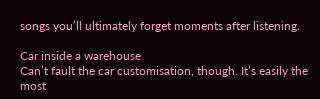songs you’ll ultimately forget moments after listening.

Car inside a warehouse
Can’t fault the car customisation, though. It’s easily the most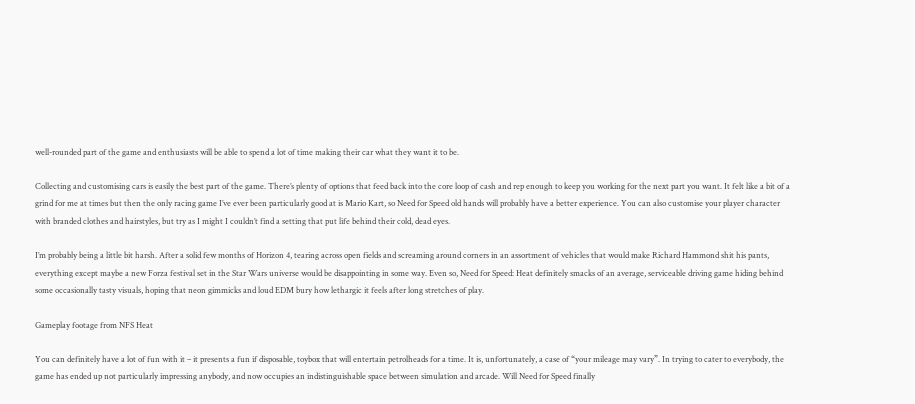well-rounded part of the game and enthusiasts will be able to spend a lot of time making their car what they want it to be.

Collecting and customising cars is easily the best part of the game. There’s plenty of options that feed back into the core loop of cash and rep enough to keep you working for the next part you want. It felt like a bit of a grind for me at times but then the only racing game I’ve ever been particularly good at is Mario Kart, so Need for Speed old hands will probably have a better experience. You can also customise your player character with branded clothes and hairstyles, but try as I might I couldn’t find a setting that put life behind their cold, dead eyes.

I’m probably being a little bit harsh. After a solid few months of Horizon 4, tearing across open fields and screaming around corners in an assortment of vehicles that would make Richard Hammond shit his pants, everything except maybe a new Forza festival set in the Star Wars universe would be disappointing in some way. Even so, Need for Speed: Heat definitely smacks of an average, serviceable driving game hiding behind some occasionally tasty visuals, hoping that neon gimmicks and loud EDM bury how lethargic it feels after long stretches of play.

Gameplay footage from NFS Heat

You can definitely have a lot of fun with it – it presents a fun if disposable, toybox that will entertain petrolheads for a time. It is, unfortunately, a case of “your mileage may vary”. In trying to cater to everybody, the game has ended up not particularly impressing anybody, and now occupies an indistinguishable space between simulation and arcade. Will Need for Speed finally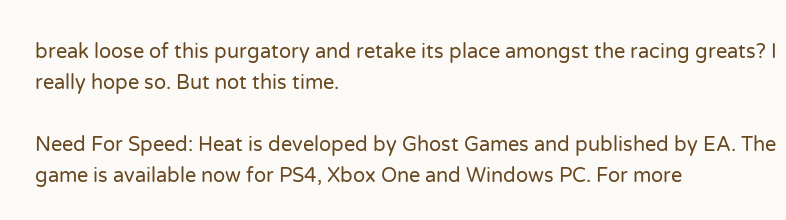break loose of this purgatory and retake its place amongst the racing greats? I really hope so. But not this time.

Need For Speed: Heat is developed by Ghost Games and published by EA. The game is available now for PS4, Xbox One and Windows PC. For more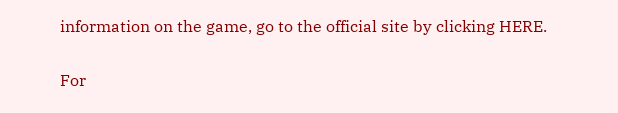information on the game, go to the official site by clicking HERE.

For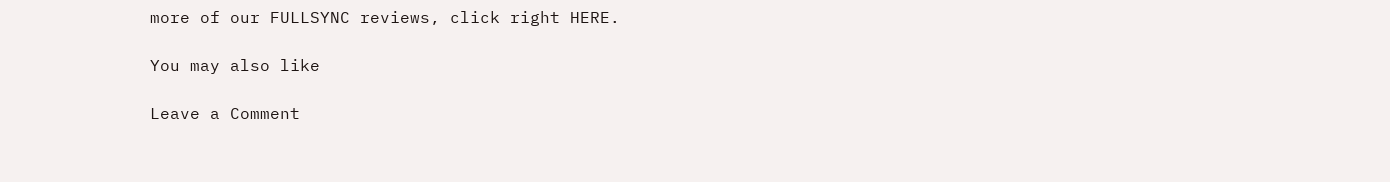more of our FULLSYNC reviews, click right HERE.

You may also like

Leave a Comment